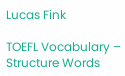Lucas Fink

TOEFL Vocabulary – Structure Words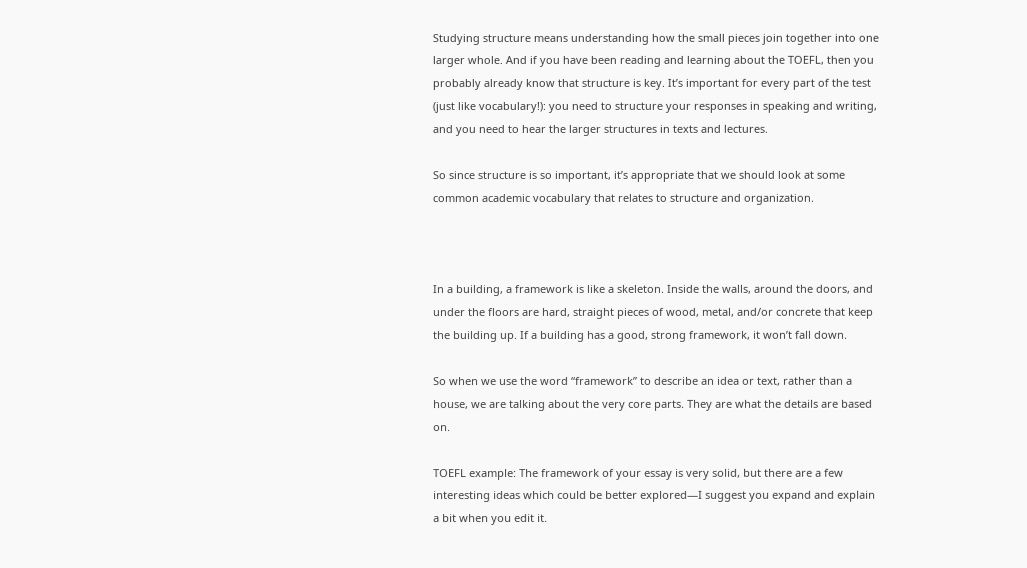Studying structure means understanding how the small pieces join together into one larger whole. And if you have been reading and learning about the TOEFL, then you probably already know that structure is key. It’s important for every part of the test (just like vocabulary!): you need to structure your responses in speaking and writing, and you need to hear the larger structures in texts and lectures.

So since structure is so important, it’s appropriate that we should look at some common academic vocabulary that relates to structure and organization.



In a building, a framework is like a skeleton. Inside the walls, around the doors, and under the floors are hard, straight pieces of wood, metal, and/or concrete that keep the building up. If a building has a good, strong framework, it won’t fall down.

So when we use the word “framework” to describe an idea or text, rather than a house, we are talking about the very core parts. They are what the details are based on.

TOEFL example: The framework of your essay is very solid, but there are a few interesting ideas which could be better explored—I suggest you expand and explain a bit when you edit it.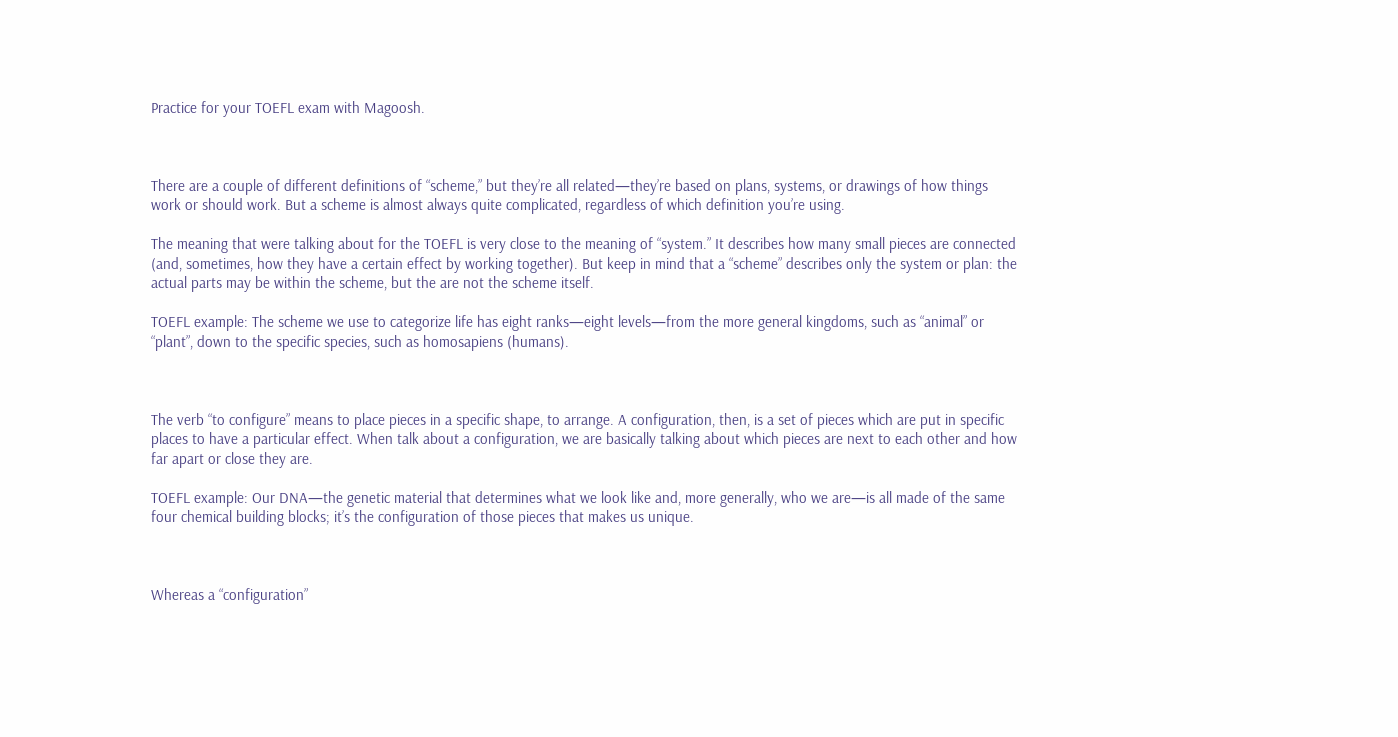Practice for your TOEFL exam with Magoosh.



There are a couple of different definitions of “scheme,” but they’re all related—they’re based on plans, systems, or drawings of how things work or should work. But a scheme is almost always quite complicated, regardless of which definition you’re using.

The meaning that were talking about for the TOEFL is very close to the meaning of “system.” It describes how many small pieces are connected (and, sometimes, how they have a certain effect by working together). But keep in mind that a “scheme” describes only the system or plan: the actual parts may be within the scheme, but the are not the scheme itself.

TOEFL example: The scheme we use to categorize life has eight ranks—eight levels—from the more general kingdoms, such as “animal” or “plant”, down to the specific species, such as homosapiens (humans).



The verb “to configure” means to place pieces in a specific shape, to arrange. A configuration, then, is a set of pieces which are put in specific places to have a particular effect. When talk about a configuration, we are basically talking about which pieces are next to each other and how far apart or close they are.

TOEFL example: Our DNA—the genetic material that determines what we look like and, more generally, who we are—is all made of the same four chemical building blocks; it’s the configuration of those pieces that makes us unique.



Whereas a “configuration”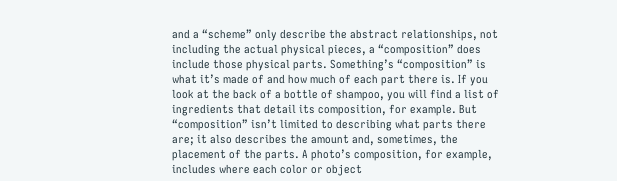and a “scheme” only describe the abstract relationships, not including the actual physical pieces, a “composition” does include those physical parts. Something’s “composition” is what it’s made of and how much of each part there is. If you look at the back of a bottle of shampoo, you will find a list of ingredients that detail its composition, for example. But “composition” isn’t limited to describing what parts there are; it also describes the amount and, sometimes, the placement of the parts. A photo’s composition, for example, includes where each color or object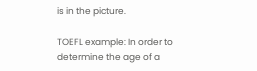is in the picture.

TOEFL example: In order to determine the age of a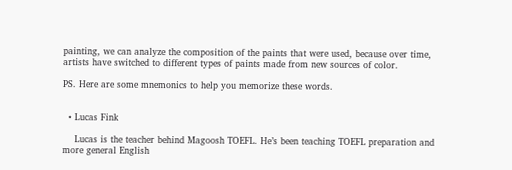painting, we can analyze the composition of the paints that were used, because over time, artists have switched to different types of paints made from new sources of color.

PS. Here are some mnemonics to help you memorize these words.


  • Lucas Fink

    Lucas is the teacher behind Magoosh TOEFL. He’s been teaching TOEFL preparation and more general English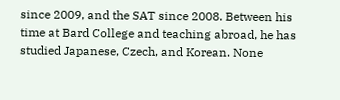since 2009, and the SAT since 2008. Between his time at Bard College and teaching abroad, he has studied Japanese, Czech, and Korean. None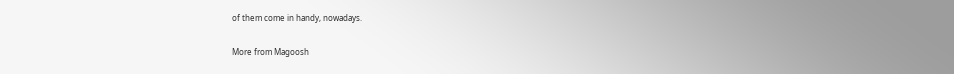of them come in handy, nowadays.

More from Magoosh